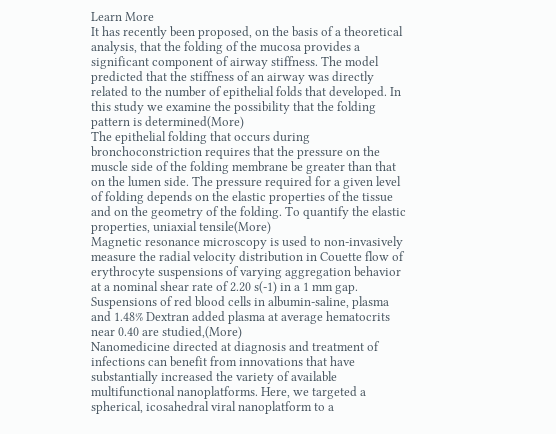Learn More
It has recently been proposed, on the basis of a theoretical analysis, that the folding of the mucosa provides a significant component of airway stiffness. The model predicted that the stiffness of an airway was directly related to the number of epithelial folds that developed. In this study we examine the possibility that the folding pattern is determined(More)
The epithelial folding that occurs during bronchoconstriction requires that the pressure on the muscle side of the folding membrane be greater than that on the lumen side. The pressure required for a given level of folding depends on the elastic properties of the tissue and on the geometry of the folding. To quantify the elastic properties, uniaxial tensile(More)
Magnetic resonance microscopy is used to non-invasively measure the radial velocity distribution in Couette flow of erythrocyte suspensions of varying aggregation behavior at a nominal shear rate of 2.20 s(-1) in a 1 mm gap. Suspensions of red blood cells in albumin-saline, plasma and 1.48% Dextran added plasma at average hematocrits near 0.40 are studied,(More)
Nanomedicine directed at diagnosis and treatment of infections can benefit from innovations that have substantially increased the variety of available multifunctional nanoplatforms. Here, we targeted a spherical, icosahedral viral nanoplatform to a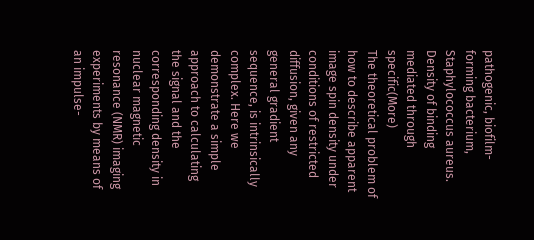pathogenic, biofilm-forming bacterium, Staphylococcus aureus. Density of binding mediated through specific(More)
The theoretical problem of how to describe apparent image spin density under conditions of restricted diffusion, given any general gradient sequence, is intrinsically complex. Here we demonstrate a simple approach to calculating the signal and the corresponding density in nuclear magnetic resonance (NMR) imaging experiments by means of an impulse-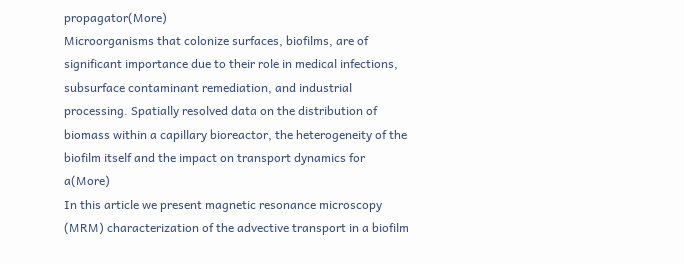propagator(More)
Microorganisms that colonize surfaces, biofilms, are of significant importance due to their role in medical infections, subsurface contaminant remediation, and industrial processing. Spatially resolved data on the distribution of biomass within a capillary bioreactor, the heterogeneity of the biofilm itself and the impact on transport dynamics for a(More)
In this article we present magnetic resonance microscopy (MRM) characterization of the advective transport in a biofilm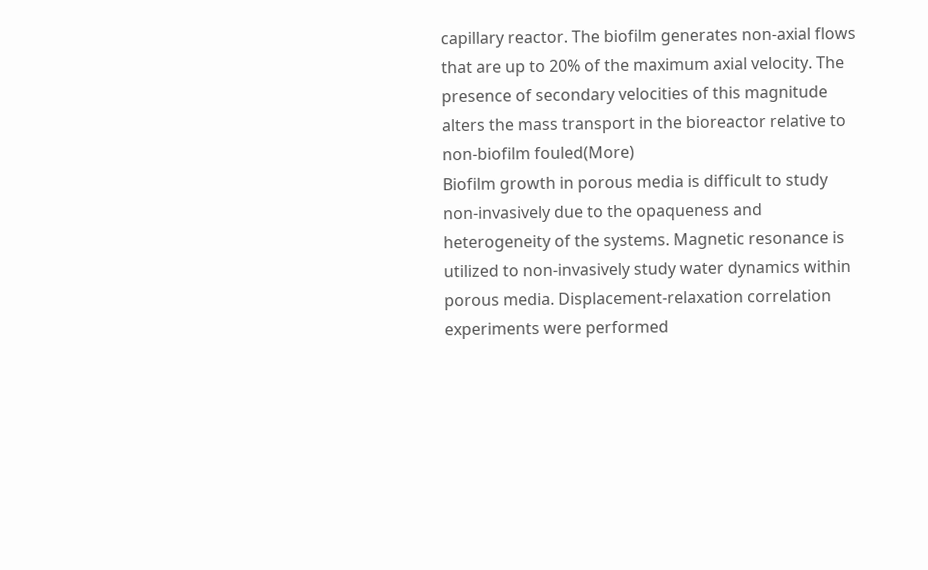capillary reactor. The biofilm generates non-axial flows that are up to 20% of the maximum axial velocity. The presence of secondary velocities of this magnitude alters the mass transport in the bioreactor relative to non-biofilm fouled(More)
Biofilm growth in porous media is difficult to study non-invasively due to the opaqueness and heterogeneity of the systems. Magnetic resonance is utilized to non-invasively study water dynamics within porous media. Displacement-relaxation correlation experiments were performed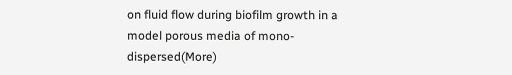on fluid flow during biofilm growth in a model porous media of mono-dispersed(More)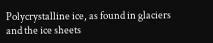Polycrystalline ice, as found in glaciers and the ice sheets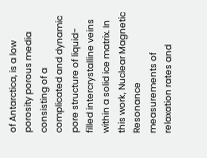of Antarctica, is a low porosity porous media consisting of a complicated and dynamic pore structure of liquid-filled intercrystalline veins within a solid ice matrix. In this work, Nuclear Magnetic Resonance measurements of relaxation rates and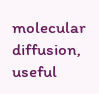molecular diffusion, useful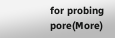for probing pore(More)